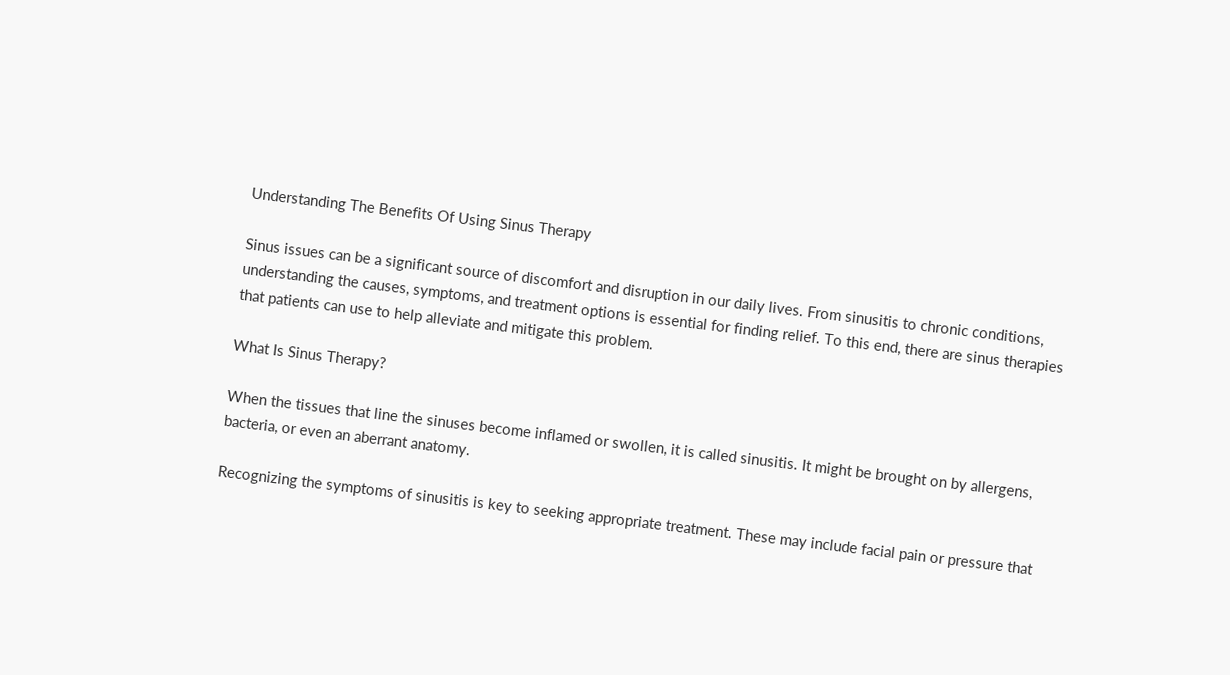Understanding The Benefits Of Using Sinus Therapy

Sinus issues can be a significant source of discomfort and disruption in our daily lives. From sinusitis to chronic conditions, understanding the causes, symptoms, and treatment options is essential for finding relief. To this end, there are sinus therapies that patients can use to help alleviate and mitigate this problem.

What Is Sinus Therapy?

When the tissues that line the sinuses become inflamed or swollen, it is called sinusitis. It might be brought on by allergens, bacteria, or even an aberrant anatomy.

Recognizing the symptoms of sinusitis is key to seeking appropriate treatment. These may include facial pain or pressure that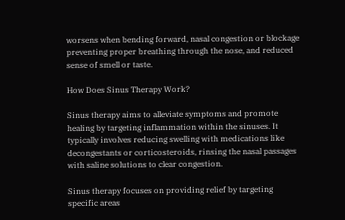worsens when bending forward, nasal congestion or blockage preventing proper breathing through the nose, and reduced sense of smell or taste.

How Does Sinus Therapy Work?

Sinus therapy aims to alleviate symptoms and promote healing by targeting inflammation within the sinuses. It typically involves reducing swelling with medications like decongestants or corticosteroids, rinsing the nasal passages with saline solutions to clear congestion.

Sinus therapy focuses on providing relief by targeting specific areas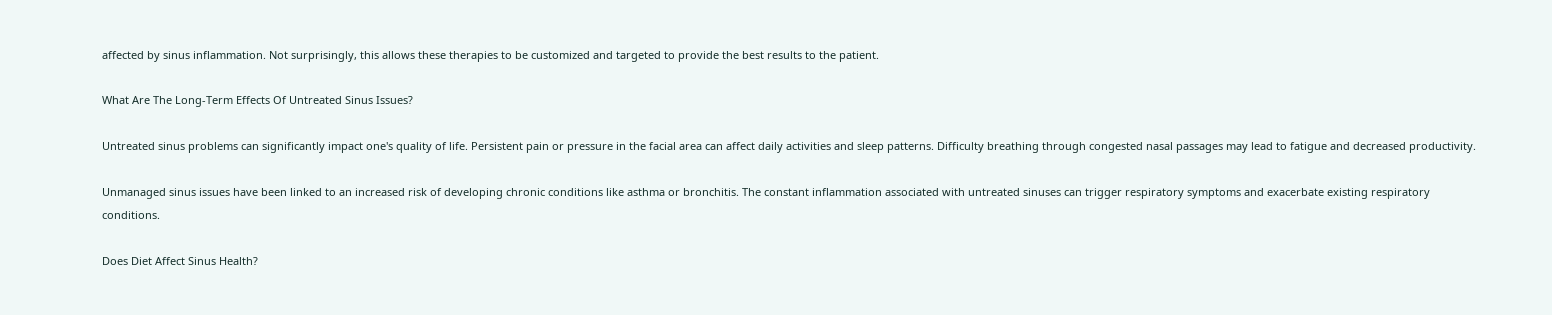affected by sinus inflammation. Not surprisingly, this allows these therapies to be customized and targeted to provide the best results to the patient.

What Are The Long-Term Effects Of Untreated Sinus Issues?

Untreated sinus problems can significantly impact one's quality of life. Persistent pain or pressure in the facial area can affect daily activities and sleep patterns. Difficulty breathing through congested nasal passages may lead to fatigue and decreased productivity.

Unmanaged sinus issues have been linked to an increased risk of developing chronic conditions like asthma or bronchitis. The constant inflammation associated with untreated sinuses can trigger respiratory symptoms and exacerbate existing respiratory conditions.

Does Diet Affect Sinus Health?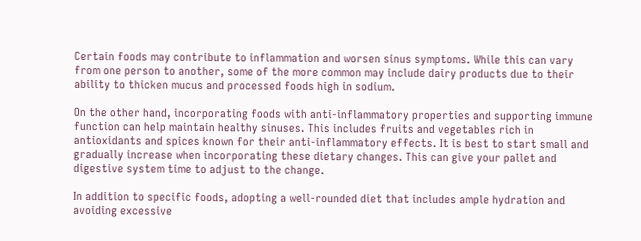Certain foods may contribute to inflammation and worsen sinus symptoms. While this can vary from one person to another, some of the more common may include dairy products due to their ability to thicken mucus and processed foods high in sodium.

On the other hand, incorporating foods with anti-inflammatory properties and supporting immune function can help maintain healthy sinuses. This includes fruits and vegetables rich in antioxidants and spices known for their anti-inflammatory effects. It is best to start small and gradually increase when incorporating these dietary changes. This can give your pallet and digestive system time to adjust to the change.

In addition to specific foods, adopting a well-rounded diet that includes ample hydration and avoiding excessive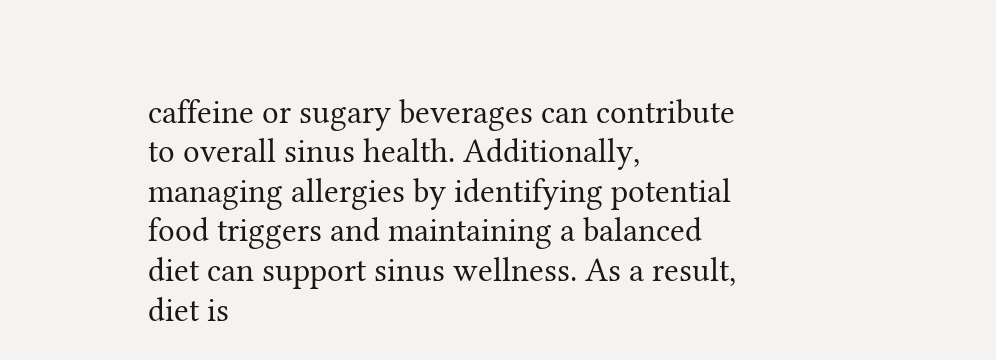caffeine or sugary beverages can contribute to overall sinus health. Additionally, managing allergies by identifying potential food triggers and maintaining a balanced diet can support sinus wellness. As a result, diet is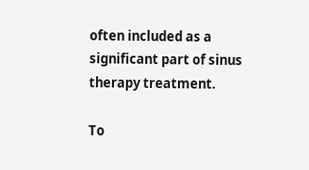often included as a significant part of sinus therapy treatment.

To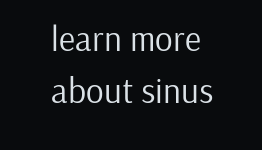learn more about sinus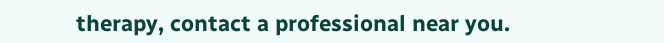therapy, contact a professional near you.